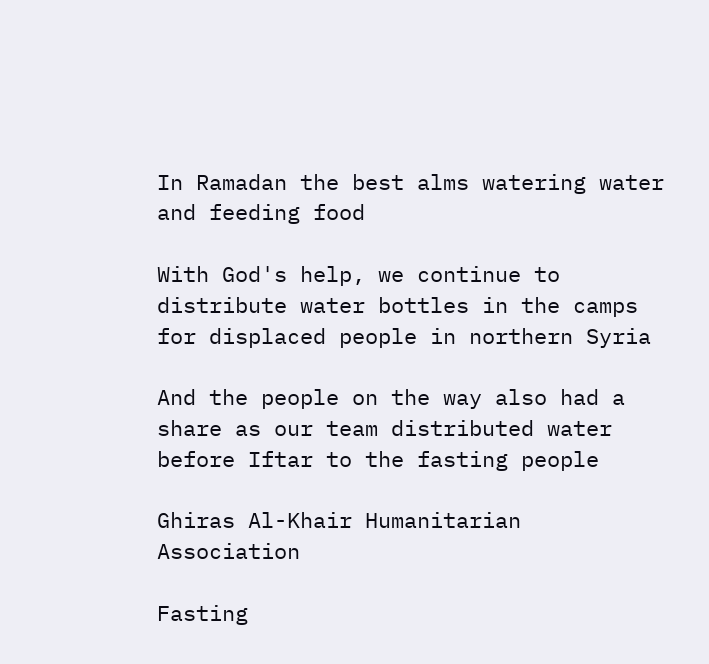In Ramadan the best alms watering water and feeding food

With God's help, we continue to distribute water bottles in the camps for displaced people in northern Syria

And the people on the way also had a share as our team distributed water before Iftar to the fasting people

Ghiras Al-Khair Humanitarian Association

Fasting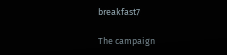breakfast7

The campaign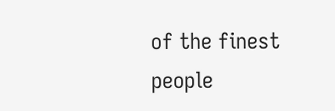of the finest people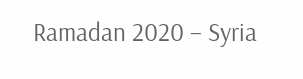Ramadan 2020 – Syria